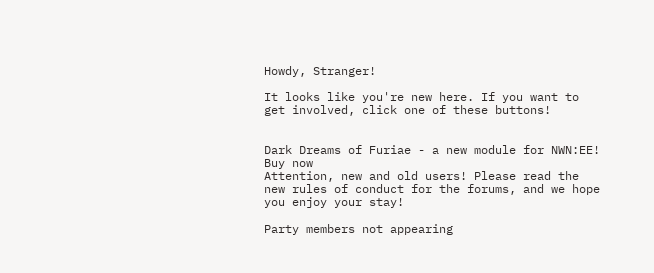Howdy, Stranger!

It looks like you're new here. If you want to get involved, click one of these buttons!


Dark Dreams of Furiae - a new module for NWN:EE! Buy now
Attention, new and old users! Please read the new rules of conduct for the forums, and we hope you enjoy your stay!

Party members not appearing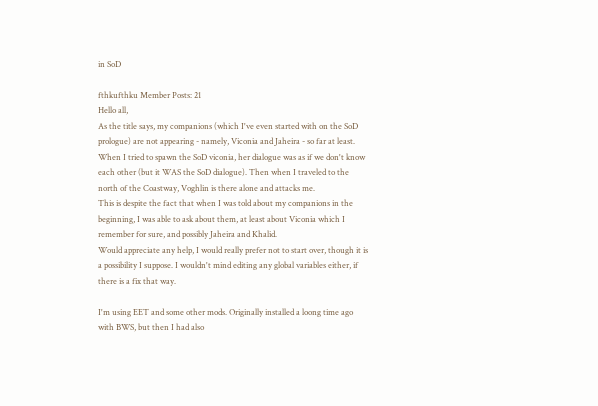in SoD

fthkufthku Member Posts: 21
Hello all,
As the title says, my companions (which I've even started with on the SoD prologue) are not appearing - namely, Viconia and Jaheira - so far at least. When I tried to spawn the SoD viconia, her dialogue was as if we don't know each other (but it WAS the SoD dialogue). Then when I traveled to the north of the Coastway, Voghlin is there alone and attacks me.
This is despite the fact that when I was told about my companions in the beginning, I was able to ask about them, at least about Viconia which I remember for sure, and possibly Jaheira and Khalid.
Would appreciate any help, I would really prefer not to start over, though it is a possibility I suppose. I wouldn't mind editing any global variables either, if there is a fix that way.

I'm using EET and some other mods. Originally installed a loong time ago with BWS, but then I had also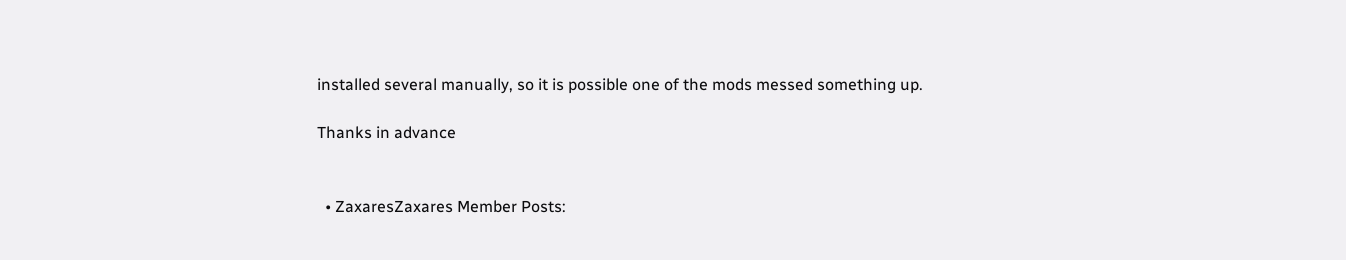installed several manually, so it is possible one of the mods messed something up.

Thanks in advance


  • ZaxaresZaxares Member Posts: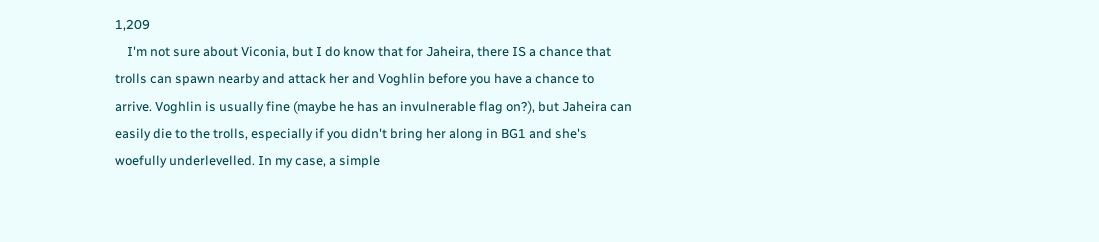1,209
    I'm not sure about Viconia, but I do know that for Jaheira, there IS a chance that trolls can spawn nearby and attack her and Voghlin before you have a chance to arrive. Voghlin is usually fine (maybe he has an invulnerable flag on?), but Jaheira can easily die to the trolls, especially if you didn't bring her along in BG1 and she's woefully underlevelled. In my case, a simple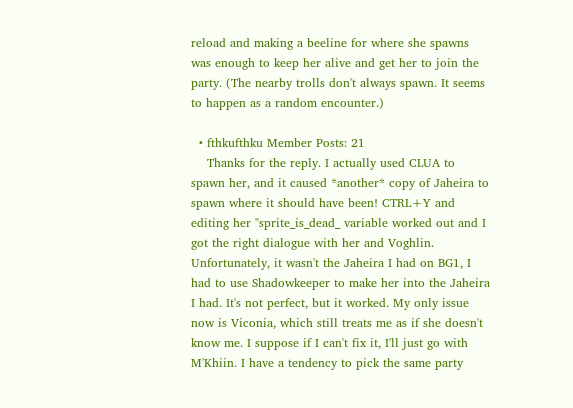reload and making a beeline for where she spawns was enough to keep her alive and get her to join the party. (The nearby trolls don't always spawn. It seems to happen as a random encounter.)

  • fthkufthku Member Posts: 21
    Thanks for the reply. I actually used CLUA to spawn her, and it caused *another* copy of Jaheira to spawn where it should have been! CTRL+Y and editing her "sprite_is_dead_ variable worked out and I got the right dialogue with her and Voghlin. Unfortunately, it wasn't the Jaheira I had on BG1, I had to use Shadowkeeper to make her into the Jaheira I had. It's not perfect, but it worked. My only issue now is Viconia, which still treats me as if she doesn't know me. I suppose if I can't fix it, I'll just go with M'Khiin. I have a tendency to pick the same party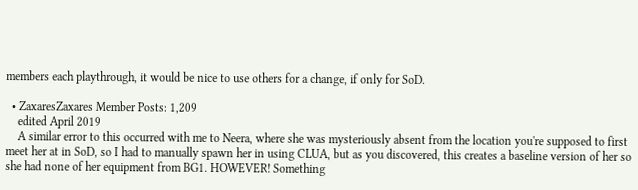members each playthrough, it would be nice to use others for a change, if only for SoD.

  • ZaxaresZaxares Member Posts: 1,209
    edited April 2019
    A similar error to this occurred with me to Neera, where she was mysteriously absent from the location you're supposed to first meet her at in SoD, so I had to manually spawn her in using CLUA, but as you discovered, this creates a baseline version of her so she had none of her equipment from BG1. HOWEVER! Something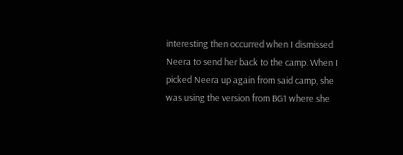interesting then occurred when I dismissed Neera to send her back to the camp. When I picked Neera up again from said camp, she was using the version from BG1 where she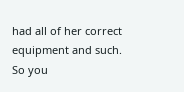had all of her correct equipment and such. So you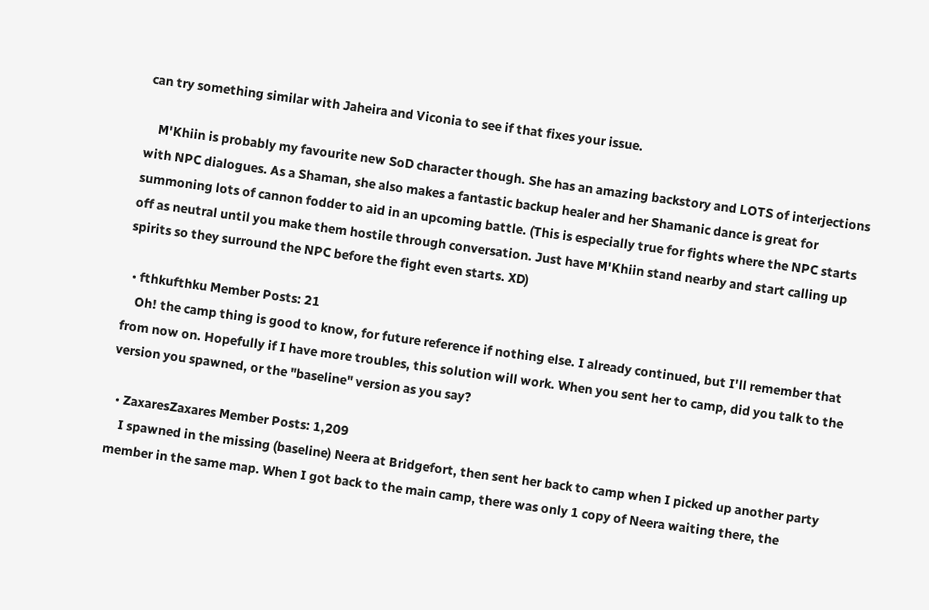can try something similar with Jaheira and Viconia to see if that fixes your issue.

    M'Khiin is probably my favourite new SoD character though. She has an amazing backstory and LOTS of interjections with NPC dialogues. As a Shaman, she also makes a fantastic backup healer and her Shamanic dance is great for summoning lots of cannon fodder to aid in an upcoming battle. (This is especially true for fights where the NPC starts off as neutral until you make them hostile through conversation. Just have M'Khiin stand nearby and start calling up spirits so they surround the NPC before the fight even starts. XD)

  • fthkufthku Member Posts: 21
    Oh! the camp thing is good to know, for future reference if nothing else. I already continued, but I'll remember that from now on. Hopefully if I have more troubles, this solution will work. When you sent her to camp, did you talk to the version you spawned, or the "baseline" version as you say?

  • ZaxaresZaxares Member Posts: 1,209
    I spawned in the missing (baseline) Neera at Bridgefort, then sent her back to camp when I picked up another party member in the same map. When I got back to the main camp, there was only 1 copy of Neera waiting there, the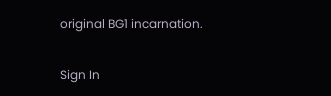original BG1 incarnation.

Sign In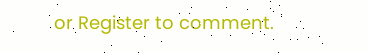or Register to comment.